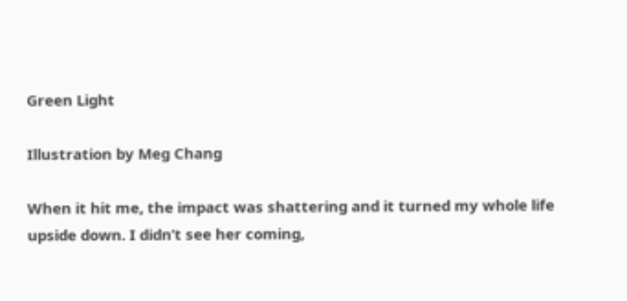Green Light

Illustration by Meg Chang

When it hit me, the impact was shattering and it turned my whole life upside down. I didn’t see her coming,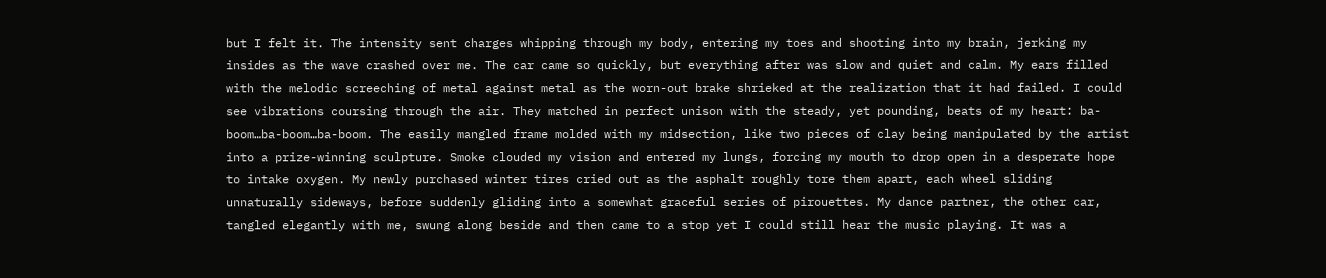but I felt it. The intensity sent charges whipping through my body, entering my toes and shooting into my brain, jerking my insides as the wave crashed over me. The car came so quickly, but everything after was slow and quiet and calm. My ears filled with the melodic screeching of metal against metal as the worn-out brake shrieked at the realization that it had failed. I could see vibrations coursing through the air. They matched in perfect unison with the steady, yet pounding, beats of my heart: ba-boom…ba-boom…ba-boom. The easily mangled frame molded with my midsection, like two pieces of clay being manipulated by the artist into a prize-winning sculpture. Smoke clouded my vision and entered my lungs, forcing my mouth to drop open in a desperate hope to intake oxygen. My newly purchased winter tires cried out as the asphalt roughly tore them apart, each wheel sliding unnaturally sideways, before suddenly gliding into a somewhat graceful series of pirouettes. My dance partner, the other car, tangled elegantly with me, swung along beside and then came to a stop yet I could still hear the music playing. It was a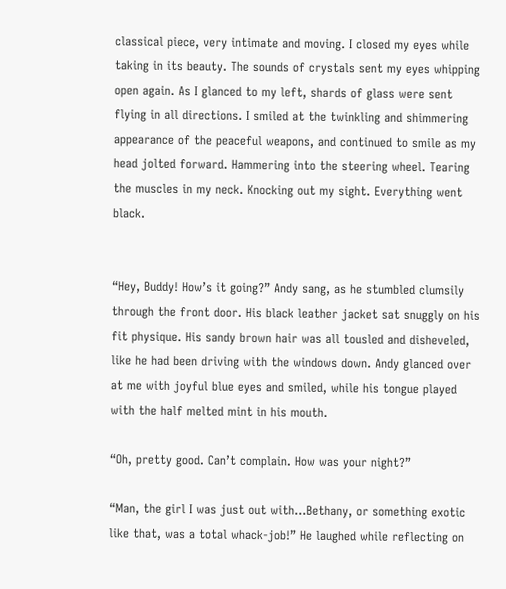classical piece, very intimate and moving. I closed my eyes while taking in its beauty. The sounds of crystals sent my eyes whipping open again. As I glanced to my left, shards of glass were sent flying in all directions. I smiled at the twinkling and shimmering appearance of the peaceful weapons, and continued to smile as my head jolted forward. Hammering into the steering wheel. Tearing the muscles in my neck. Knocking out my sight. Everything went black.


“Hey, Buddy! How’s it going?” Andy sang, as he stumbled clumsily through the front door. His black leather jacket sat snuggly on his fit physique. His sandy brown hair was all tousled and disheveled, like he had been driving with the windows down. Andy glanced over at me with joyful blue eyes and smiled, while his tongue played with the half melted mint in his mouth.

“Oh, pretty good. Can’t complain. How was your night?”

“Man, the girl I was just out with…Bethany, or something exotic like that, was a total whack-job!” He laughed while reflecting on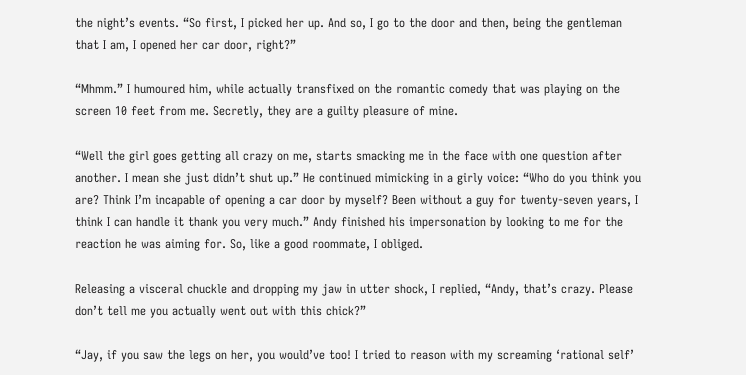the night’s events. “So first, I picked her up. And so, I go to the door and then, being the gentleman that I am, I opened her car door, right?”

“Mhmm.” I humoured him, while actually transfixed on the romantic comedy that was playing on the screen 10 feet from me. Secretly, they are a guilty pleasure of mine.

“Well the girl goes getting all crazy on me, starts smacking me in the face with one question after another. I mean she just didn’t shut up.” He continued mimicking in a girly voice: “Who do you think you are? Think I’m incapable of opening a car door by myself? Been without a guy for twenty-seven years, I think I can handle it thank you very much.” Andy finished his impersonation by looking to me for the reaction he was aiming for. So, like a good roommate, I obliged.

Releasing a visceral chuckle and dropping my jaw in utter shock, I replied, “Andy, that’s crazy. Please don’t tell me you actually went out with this chick?”

“Jay, if you saw the legs on her, you would’ve too! I tried to reason with my screaming ‘rational self’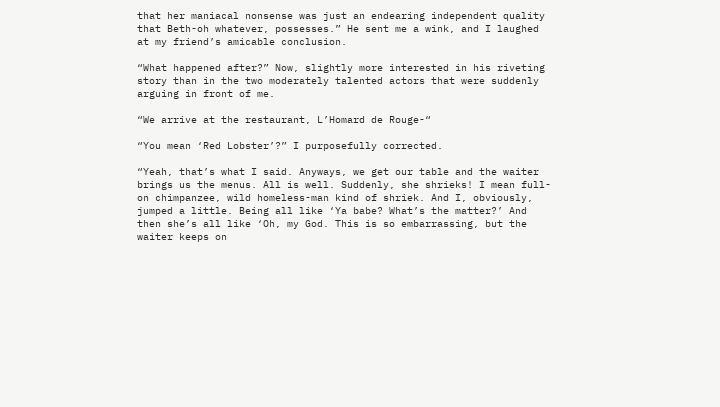that her maniacal nonsense was just an endearing independent quality that Beth-oh whatever, possesses.” He sent me a wink, and I laughed at my friend’s amicable conclusion.

“What happened after?” Now, slightly more interested in his riveting story than in the two moderately talented actors that were suddenly arguing in front of me.

“We arrive at the restaurant, L’Homard de Rouge-“

“You mean ‘Red Lobster’?” I purposefully corrected.

“Yeah, that’s what I said. Anyways, we get our table and the waiter brings us the menus. All is well. Suddenly, she shrieks! I mean full-on chimpanzee, wild homeless-man kind of shriek. And I, obviously, jumped a little. Being all like ‘Ya babe? What’s the matter?’ And then she’s all like ‘Oh, my God. This is so embarrassing, but the waiter keeps on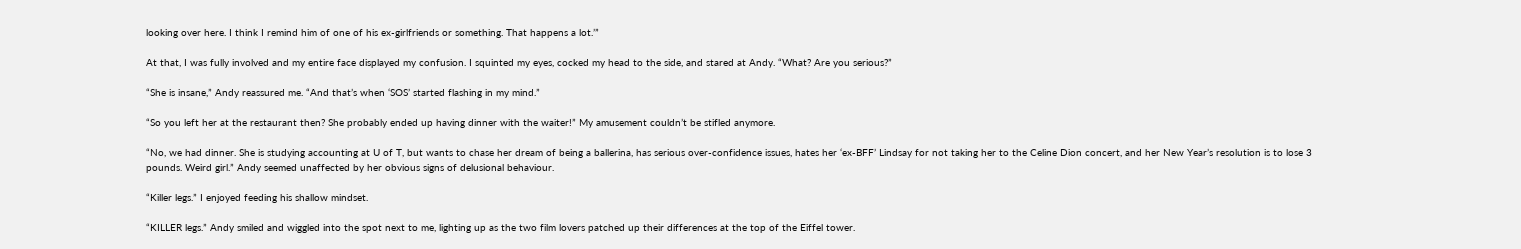looking over here. I think I remind him of one of his ex-girlfriends or something. That happens a lot.’”

At that, I was fully involved and my entire face displayed my confusion. I squinted my eyes, cocked my head to the side, and stared at Andy. “What? Are you serious?”

“She is insane,” Andy reassured me. “And that’s when ‘SOS’ started flashing in my mind.”

“So you left her at the restaurant then? She probably ended up having dinner with the waiter!” My amusement couldn’t be stifled anymore.

“No, we had dinner. She is studying accounting at U of T, but wants to chase her dream of being a ballerina, has serious over-confidence issues, hates her ‘ex-BFF’ Lindsay for not taking her to the Celine Dion concert, and her New Year’s resolution is to lose 3 pounds. Weird girl.” Andy seemed unaffected by her obvious signs of delusional behaviour.

“Killer legs.” I enjoyed feeding his shallow mindset.

“KILLER legs.” Andy smiled and wiggled into the spot next to me, lighting up as the two film lovers patched up their differences at the top of the Eiffel tower.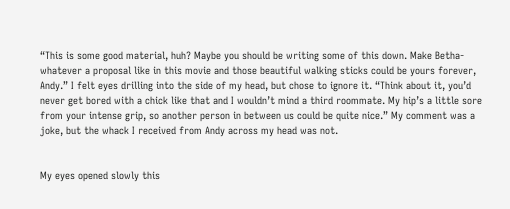“This is some good material, huh? Maybe you should be writing some of this down. Make Betha-whatever a proposal like in this movie and those beautiful walking sticks could be yours forever, Andy.” I felt eyes drilling into the side of my head, but chose to ignore it. “Think about it, you’d never get bored with a chick like that and I wouldn’t mind a third roommate. My hip’s a little sore from your intense grip, so another person in between us could be quite nice.” My comment was a joke, but the whack I received from Andy across my head was not.


My eyes opened slowly this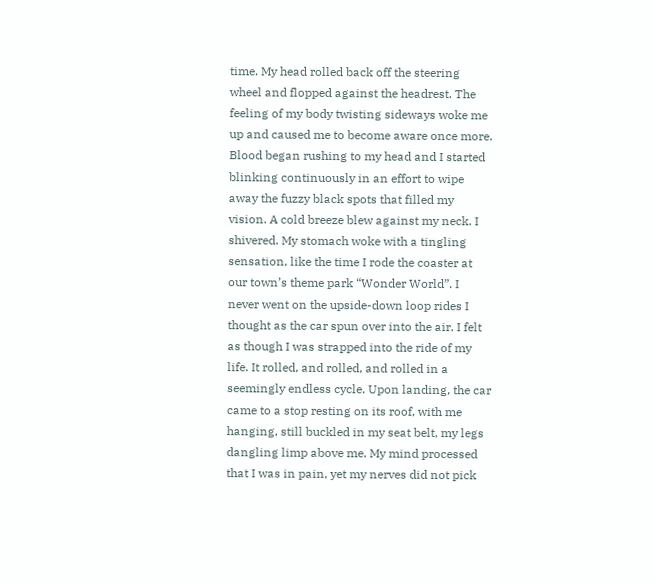time. My head rolled back off the steering wheel and flopped against the headrest. The feeling of my body twisting sideways woke me up and caused me to become aware once more. Blood began rushing to my head and I started blinking continuously in an effort to wipe away the fuzzy black spots that filled my vision. A cold breeze blew against my neck. I shivered. My stomach woke with a tingling sensation, like the time I rode the coaster at our town’s theme park “Wonder World”. I never went on the upside-down loop rides I thought as the car spun over into the air. I felt as though I was strapped into the ride of my life. It rolled, and rolled, and rolled in a seemingly endless cycle. Upon landing, the car came to a stop resting on its roof, with me hanging, still buckled in my seat belt, my legs dangling limp above me. My mind processed that I was in pain, yet my nerves did not pick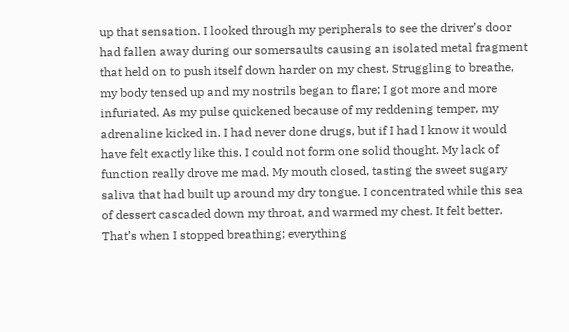up that sensation. I looked through my peripherals to see the driver’s door had fallen away during our somersaults causing an isolated metal fragment that held on to push itself down harder on my chest. Struggling to breathe, my body tensed up and my nostrils began to flare; I got more and more infuriated. As my pulse quickened because of my reddening temper, my adrenaline kicked in. I had never done drugs, but if I had I know it would have felt exactly like this. I could not form one solid thought. My lack of function really drove me mad. My mouth closed, tasting the sweet sugary saliva that had built up around my dry tongue. I concentrated while this sea of dessert cascaded down my throat, and warmed my chest. It felt better. That’s when I stopped breathing; everything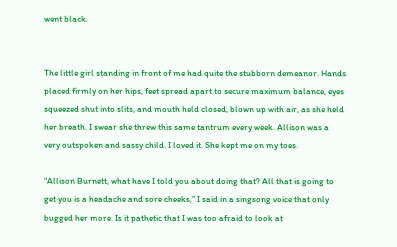went black.


The little girl standing in front of me had quite the stubborn demeanor. Hands placed firmly on her hips, feet spread apart to secure maximum balance, eyes squeezed shut into slits, and mouth held closed, blown up with air, as she held her breath. I swear she threw this same tantrum every week. Allison was a very outspoken and sassy child. I loved it. She kept me on my toes.

“Allison Burnett, what have I told you about doing that? All that is going to get you is a headache and sore cheeks,” I said in a singsong voice that only bugged her more. Is it pathetic that I was too afraid to look at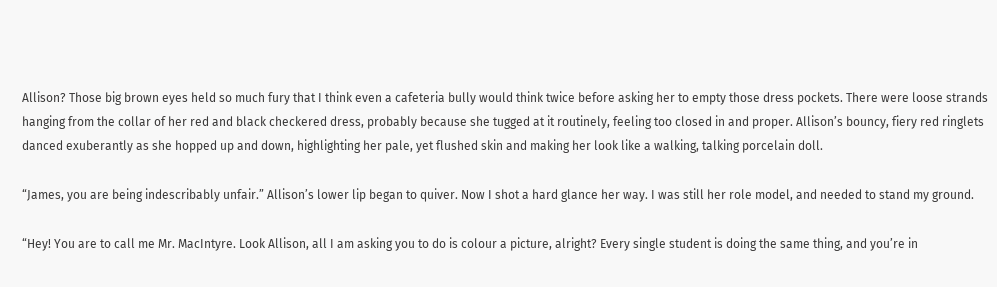Allison? Those big brown eyes held so much fury that I think even a cafeteria bully would think twice before asking her to empty those dress pockets. There were loose strands hanging from the collar of her red and black checkered dress, probably because she tugged at it routinely, feeling too closed in and proper. Allison’s bouncy, fiery red ringlets danced exuberantly as she hopped up and down, highlighting her pale, yet flushed skin and making her look like a walking, talking porcelain doll.

“James, you are being indescribably unfair.” Allison’s lower lip began to quiver. Now I shot a hard glance her way. I was still her role model, and needed to stand my ground.

“Hey! You are to call me Mr. MacIntyre. Look Allison, all I am asking you to do is colour a picture, alright? Every single student is doing the same thing, and you’re in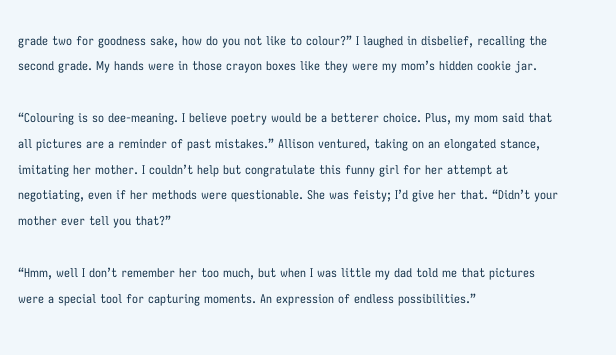grade two for goodness sake, how do you not like to colour?” I laughed in disbelief, recalling the second grade. My hands were in those crayon boxes like they were my mom’s hidden cookie jar.

“Colouring is so dee-meaning. I believe poetry would be a betterer choice. Plus, my mom said that all pictures are a reminder of past mistakes.” Allison ventured, taking on an elongated stance, imitating her mother. I couldn’t help but congratulate this funny girl for her attempt at negotiating, even if her methods were questionable. She was feisty; I’d give her that. “Didn’t your mother ever tell you that?”

“Hmm, well I don’t remember her too much, but when I was little my dad told me that pictures were a special tool for capturing moments. An expression of endless possibilities.”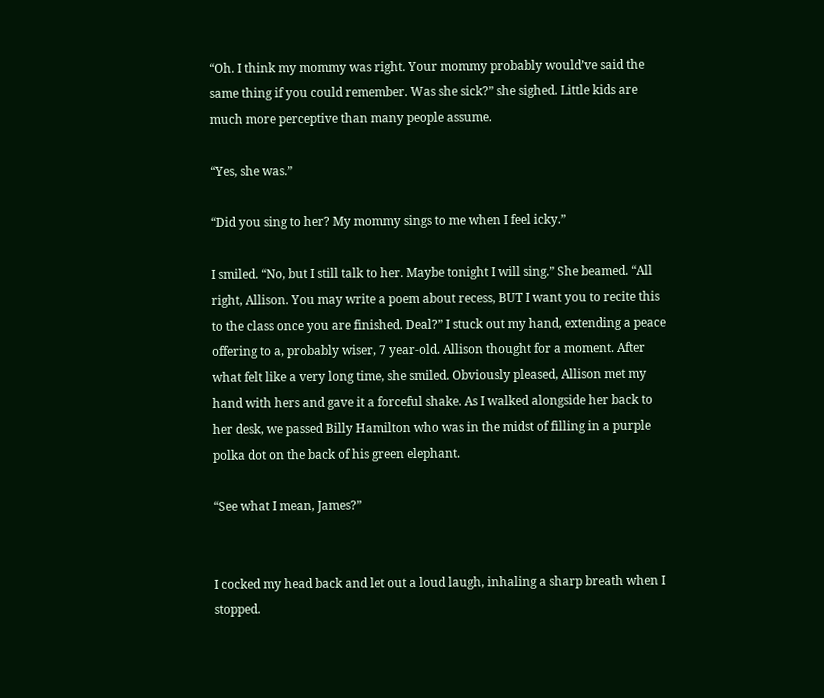“Oh. I think my mommy was right. Your mommy probably would’ve said the same thing if you could remember. Was she sick?” she sighed. Little kids are much more perceptive than many people assume.

“Yes, she was.”

“Did you sing to her? My mommy sings to me when I feel icky.”

I smiled. “No, but I still talk to her. Maybe tonight I will sing.” She beamed. “All right, Allison. You may write a poem about recess, BUT I want you to recite this to the class once you are finished. Deal?” I stuck out my hand, extending a peace offering to a, probably wiser, 7 year-old. Allison thought for a moment. After what felt like a very long time, she smiled. Obviously pleased, Allison met my hand with hers and gave it a forceful shake. As I walked alongside her back to her desk, we passed Billy Hamilton who was in the midst of filling in a purple polka dot on the back of his green elephant.

“See what I mean, James?”


I cocked my head back and let out a loud laugh, inhaling a sharp breath when I stopped.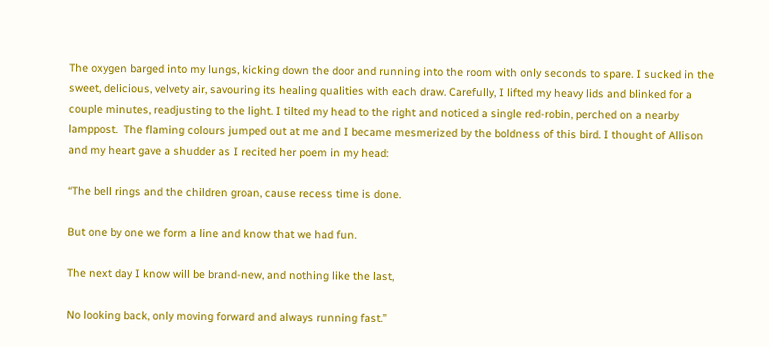The oxygen barged into my lungs, kicking down the door and running into the room with only seconds to spare. I sucked in the sweet, delicious, velvety air, savouring its healing qualities with each draw. Carefully, I lifted my heavy lids and blinked for a couple minutes, readjusting to the light. I tilted my head to the right and noticed a single red-robin, perched on a nearby lamppost.  The flaming colours jumped out at me and I became mesmerized by the boldness of this bird. I thought of Allison and my heart gave a shudder as I recited her poem in my head:

“The bell rings and the children groan, cause recess time is done.

But one by one we form a line and know that we had fun.

The next day I know will be brand-new, and nothing like the last,

No looking back, only moving forward and always running fast.”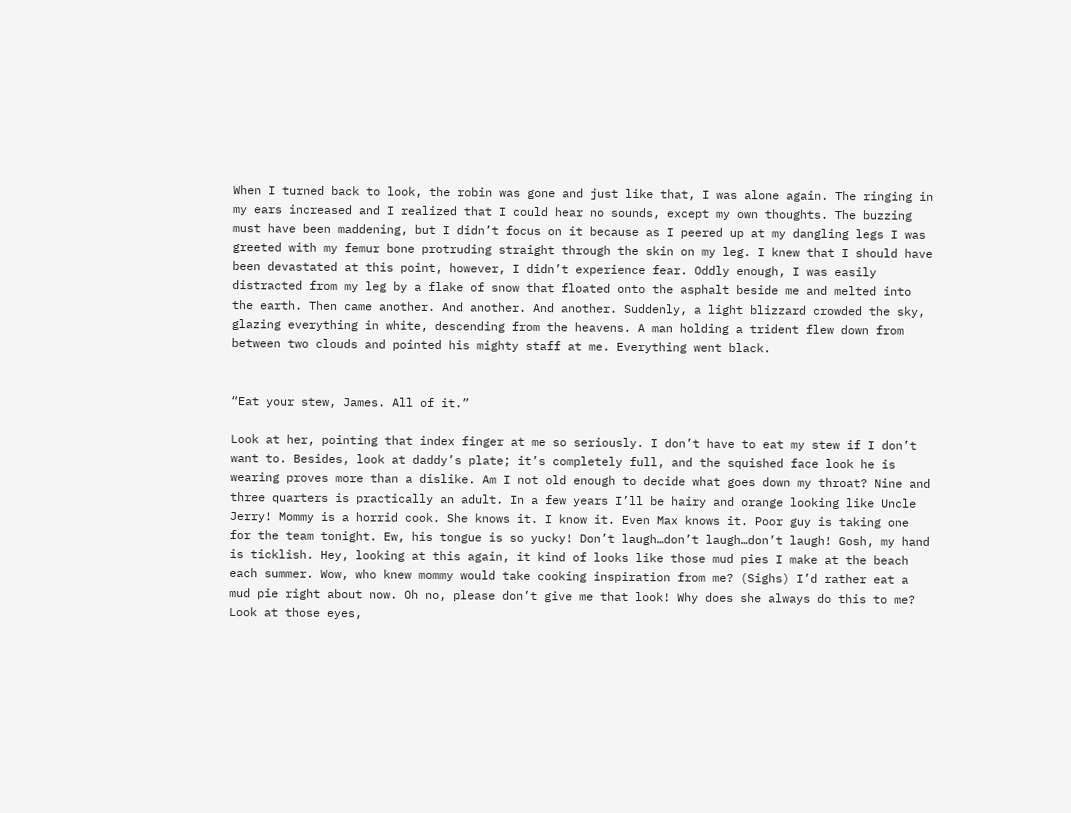When I turned back to look, the robin was gone and just like that, I was alone again. The ringing in my ears increased and I realized that I could hear no sounds, except my own thoughts. The buzzing must have been maddening, but I didn’t focus on it because as I peered up at my dangling legs I was greeted with my femur bone protruding straight through the skin on my leg. I knew that I should have been devastated at this point, however, I didn’t experience fear. Oddly enough, I was easily distracted from my leg by a flake of snow that floated onto the asphalt beside me and melted into the earth. Then came another. And another. And another. Suddenly, a light blizzard crowded the sky, glazing everything in white, descending from the heavens. A man holding a trident flew down from between two clouds and pointed his mighty staff at me. Everything went black.


“Eat your stew, James. All of it.”

Look at her, pointing that index finger at me so seriously. I don’t have to eat my stew if I don’t want to. Besides, look at daddy’s plate; it’s completely full, and the squished face look he is wearing proves more than a dislike. Am I not old enough to decide what goes down my throat? Nine and three quarters is practically an adult. In a few years I’ll be hairy and orange looking like Uncle Jerry! Mommy is a horrid cook. She knows it. I know it. Even Max knows it. Poor guy is taking one for the team tonight. Ew, his tongue is so yucky! Don’t laugh…don’t laugh…don’t laugh! Gosh, my hand is ticklish. Hey, looking at this again, it kind of looks like those mud pies I make at the beach each summer. Wow, who knew mommy would take cooking inspiration from me? (Sighs) I’d rather eat a mud pie right about now. Oh no, please don’t give me that look! Why does she always do this to me? Look at those eyes,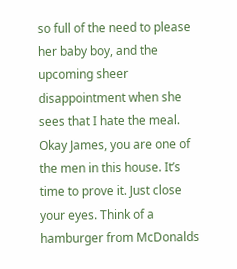so full of the need to please her baby boy, and the upcoming sheer disappointment when she sees that I hate the meal. Okay James, you are one of the men in this house. It’s time to prove it. Just close your eyes. Think of a hamburger from McDonalds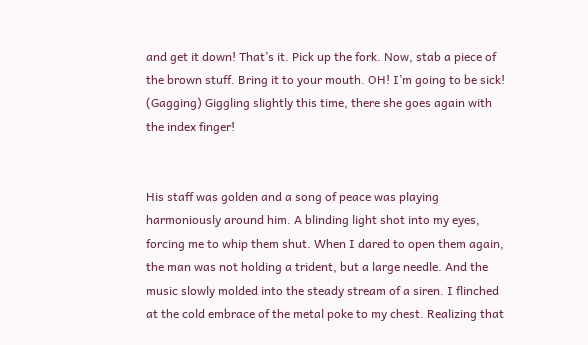and get it down! That’s it. Pick up the fork. Now, stab a piece of the brown stuff. Bring it to your mouth. OH! I’m going to be sick! (Gagging) Giggling slightly this time, there she goes again with the index finger!


His staff was golden and a song of peace was playing harmoniously around him. A blinding light shot into my eyes, forcing me to whip them shut. When I dared to open them again, the man was not holding a trident, but a large needle. And the music slowly molded into the steady stream of a siren. I flinched at the cold embrace of the metal poke to my chest. Realizing that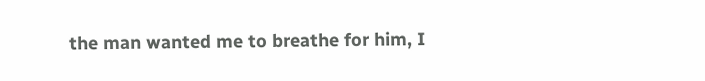the man wanted me to breathe for him, I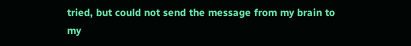tried, but could not send the message from my brain to my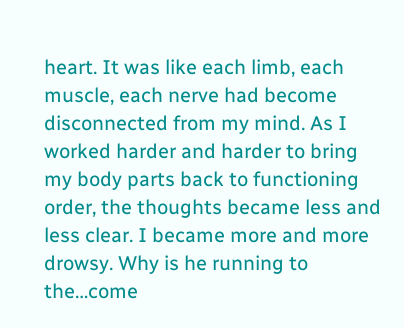heart. It was like each limb, each muscle, each nerve had become disconnected from my mind. As I worked harder and harder to bring my body parts back to functioning order, the thoughts became less and less clear. I became more and more drowsy. Why is he running to the…come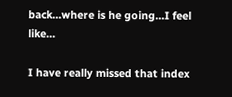back…where is he going…I feel like…

I have really missed that index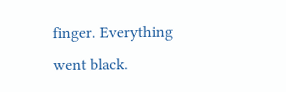finger. Everything went black.